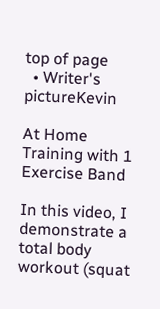top of page
  • Writer's pictureKevin

At Home Training with 1 Exercise Band

In this video, I demonstrate a total body workout (squat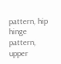pattern, hip hinge pattern, upper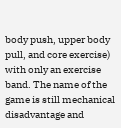body push, upper body pull, and core exercise) with only an exercise band. The name of the game is still mechanical disadvantage and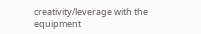creativity/leverage with the equipment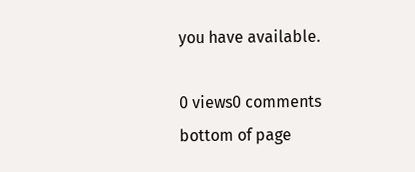you have available.

0 views0 comments
bottom of page